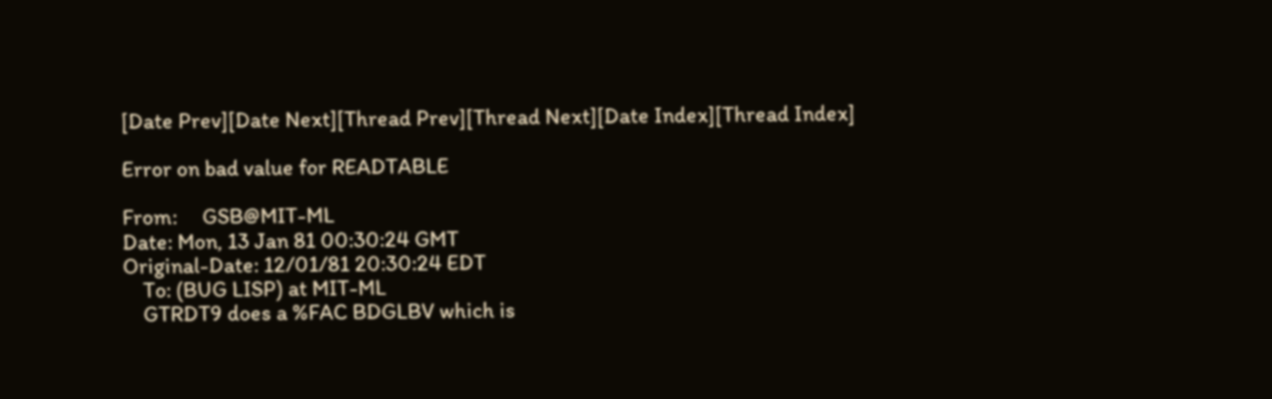[Date Prev][Date Next][Thread Prev][Thread Next][Date Index][Thread Index]

Error on bad value for READTABLE

From:     GSB@MIT-ML
Date: Mon, 13 Jan 81 00:30:24 GMT
Original-Date: 12/01/81 20:30:24 EDT
    To: (BUG LISP) at MIT-ML
    GTRDT9 does a %FAC BDGLBV which is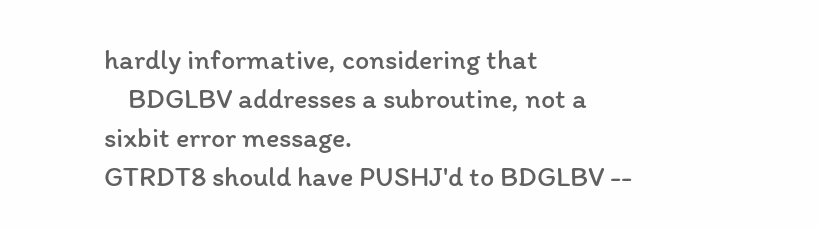hardly informative, considering that
    BDGLBV addresses a subroutine, not a sixbit error message.
GTRDT8 should have PUSHJ'd to BDGLBV --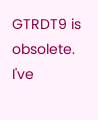GTRDT9 is obsolete.  I've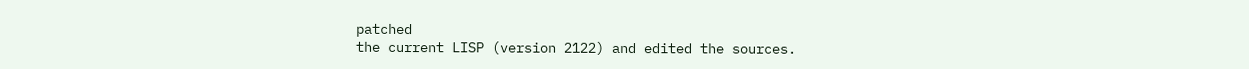patched
the current LISP (version 2122) and edited the sources.